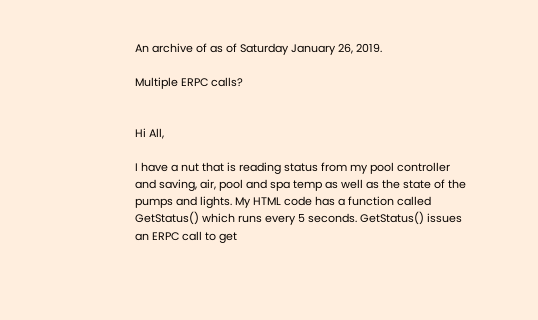An archive of as of Saturday January 26, 2019.

Multiple ERPC calls?


Hi All,

I have a nut that is reading status from my pool controller and saving, air, pool and spa temp as well as the state of the pumps and lights. My HTML code has a function called GetStatus() which runs every 5 seconds. GetStatus() issues an ERPC call to get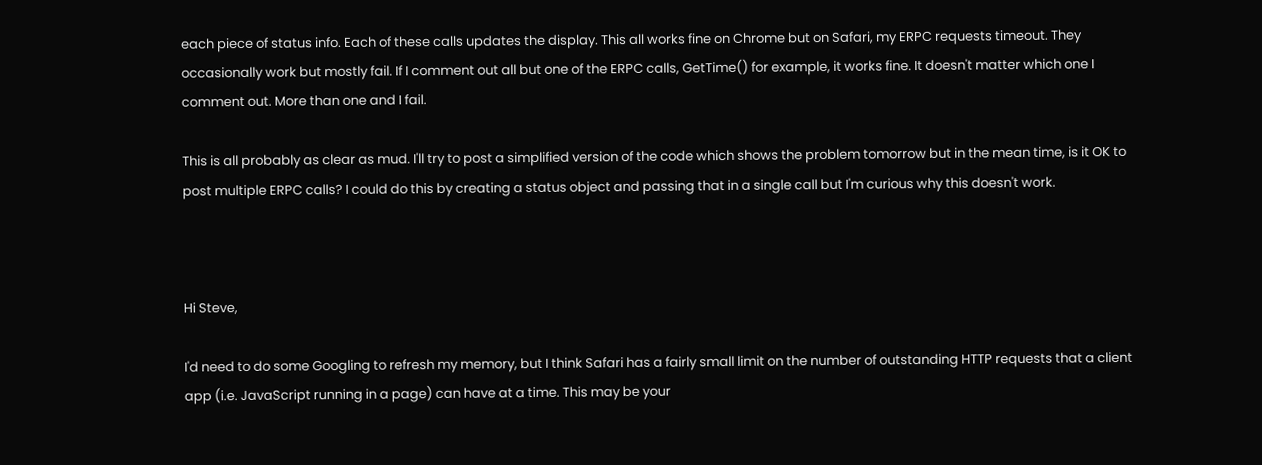each piece of status info. Each of these calls updates the display. This all works fine on Chrome but on Safari, my ERPC requests timeout. They occasionally work but mostly fail. If I comment out all but one of the ERPC calls, GetTime() for example, it works fine. It doesn't matter which one I comment out. More than one and I fail.

This is all probably as clear as mud. I'll try to post a simplified version of the code which shows the problem tomorrow but in the mean time, is it OK to post multiple ERPC calls? I could do this by creating a status object and passing that in a single call but I'm curious why this doesn't work.



Hi Steve,

I'd need to do some Googling to refresh my memory, but I think Safari has a fairly small limit on the number of outstanding HTTP requests that a client app (i.e. JavaScript running in a page) can have at a time. This may be your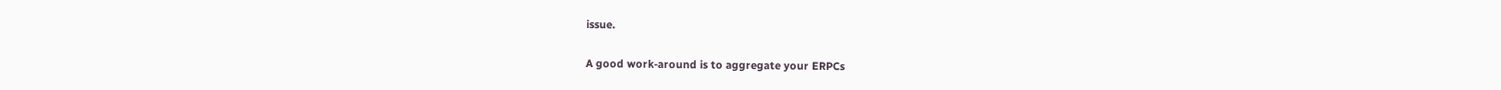issue.

A good work-around is to aggregate your ERPCs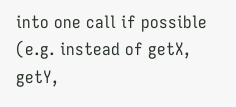into one call if possible (e.g. instead of getX, getY,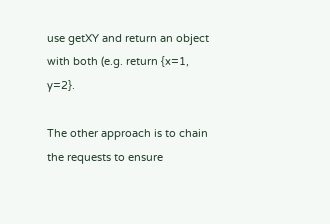use getXY and return an object with both (e.g. return {x=1, y=2}.

The other approach is to chain the requests to ensure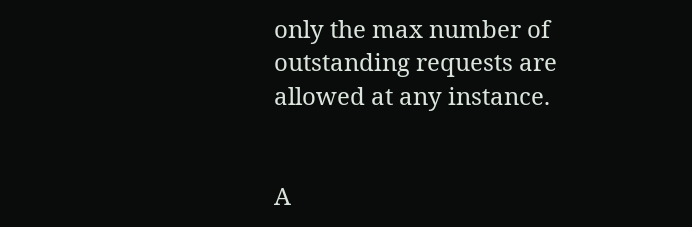only the max number of outstanding requests are allowed at any instance.


A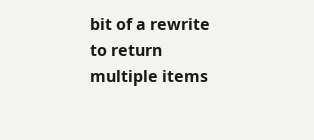bit of a rewrite to return multiple items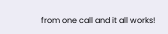from one call and it all works!